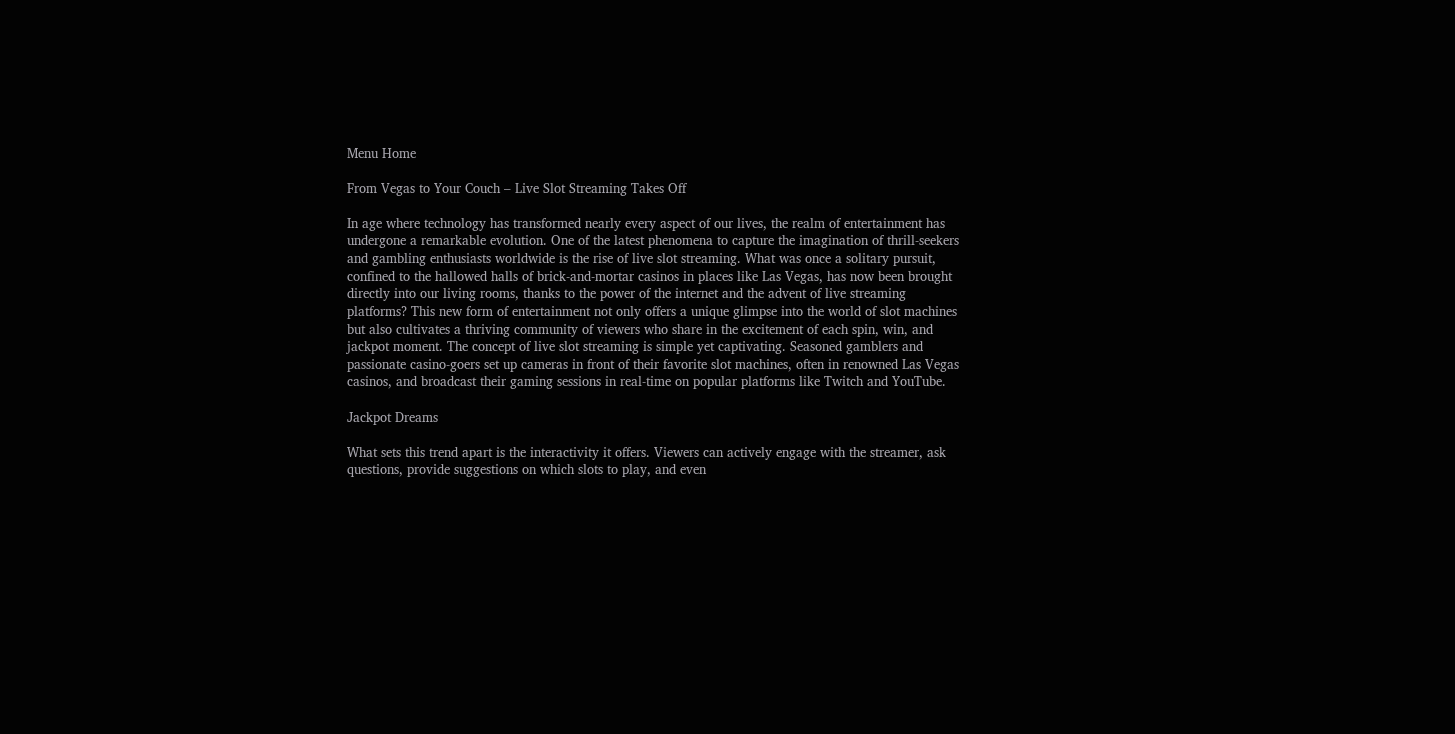Menu Home

From Vegas to Your Couch – Live Slot Streaming Takes Off

In age where technology has transformed nearly every aspect of our lives, the realm of entertainment has undergone a remarkable evolution. One of the latest phenomena to capture the imagination of thrill-seekers and gambling enthusiasts worldwide is the rise of live slot streaming. What was once a solitary pursuit, confined to the hallowed halls of brick-and-mortar casinos in places like Las Vegas, has now been brought directly into our living rooms, thanks to the power of the internet and the advent of live streaming platforms? This new form of entertainment not only offers a unique glimpse into the world of slot machines but also cultivates a thriving community of viewers who share in the excitement of each spin, win, and jackpot moment. The concept of live slot streaming is simple yet captivating. Seasoned gamblers and passionate casino-goers set up cameras in front of their favorite slot machines, often in renowned Las Vegas casinos, and broadcast their gaming sessions in real-time on popular platforms like Twitch and YouTube.

Jackpot Dreams

What sets this trend apart is the interactivity it offers. Viewers can actively engage with the streamer, ask questions, provide suggestions on which slots to play, and even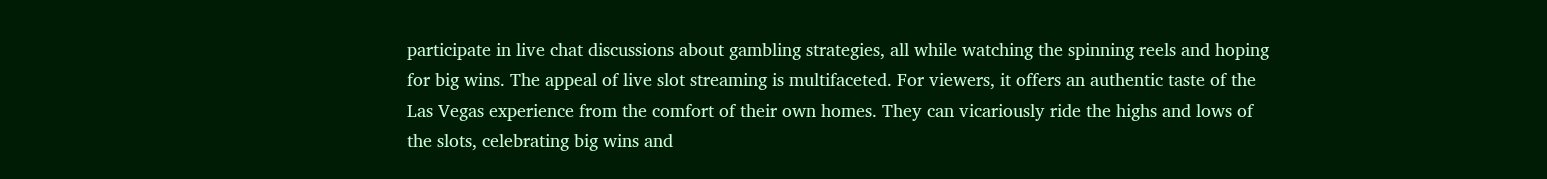participate in live chat discussions about gambling strategies, all while watching the spinning reels and hoping for big wins. The appeal of live slot streaming is multifaceted. For viewers, it offers an authentic taste of the Las Vegas experience from the comfort of their own homes. They can vicariously ride the highs and lows of the slots, celebrating big wins and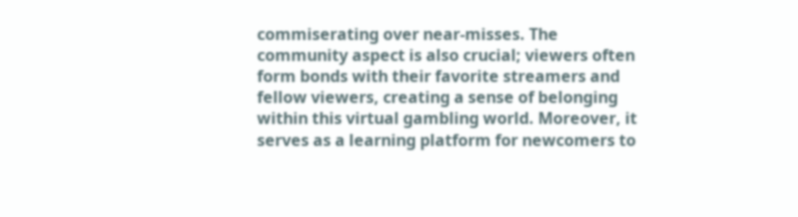commiserating over near-misses. The community aspect is also crucial; viewers often form bonds with their favorite streamers and fellow viewers, creating a sense of belonging within this virtual gambling world. Moreover, it serves as a learning platform for newcomers to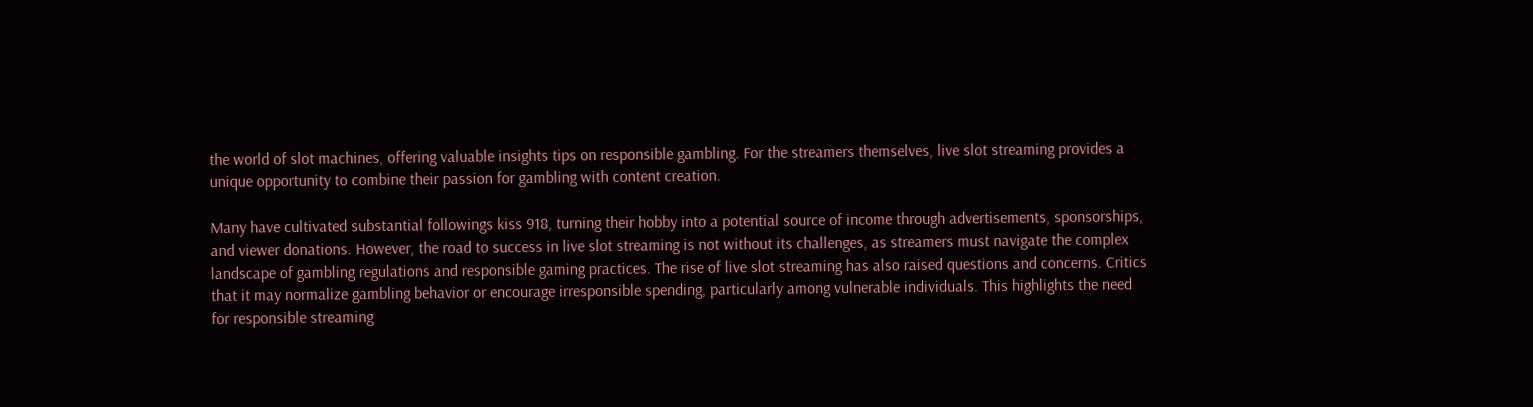the world of slot machines, offering valuable insights tips on responsible gambling. For the streamers themselves, live slot streaming provides a unique opportunity to combine their passion for gambling with content creation.

Many have cultivated substantial followings kiss 918, turning their hobby into a potential source of income through advertisements, sponsorships, and viewer donations. However, the road to success in live slot streaming is not without its challenges, as streamers must navigate the complex landscape of gambling regulations and responsible gaming practices. The rise of live slot streaming has also raised questions and concerns. Critics that it may normalize gambling behavior or encourage irresponsible spending, particularly among vulnerable individuals. This highlights the need for responsible streaming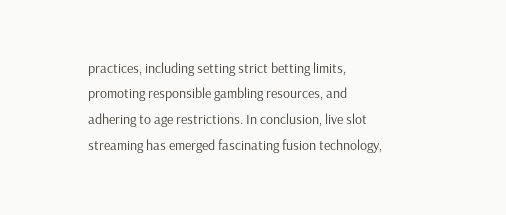practices, including setting strict betting limits, promoting responsible gambling resources, and adhering to age restrictions. In conclusion, live slot streaming has emerged fascinating fusion technology,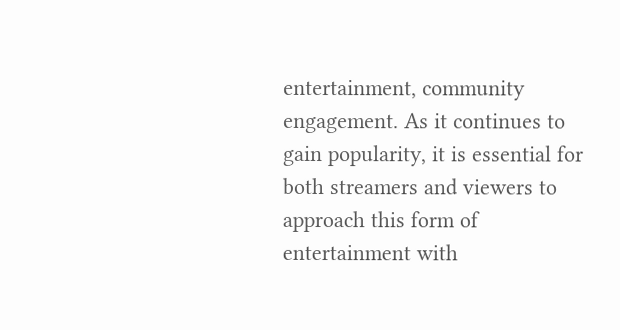entertainment, community engagement. As it continues to gain popularity, it is essential for both streamers and viewers to approach this form of entertainment with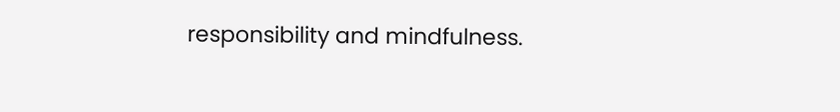responsibility and mindfulness.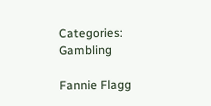Categories: Gambling

Fannie Flagg